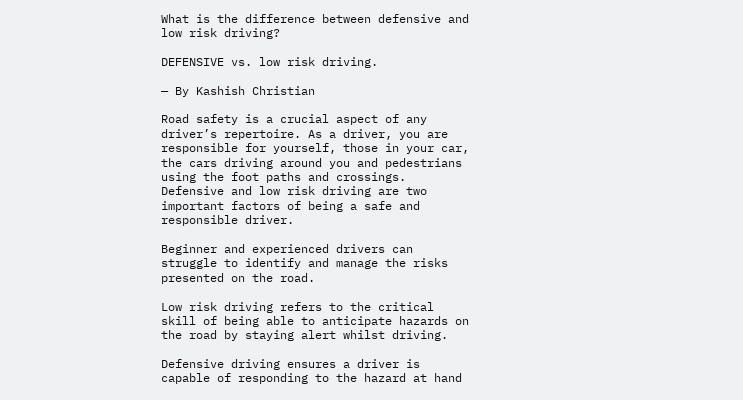What is the difference between defensive and low risk driving?

DEFENSIVE vs. low risk driving.

— By Kashish Christian

Road safety is a crucial aspect of any driver’s repertoire. As a driver, you are responsible for yourself, those in your car, the cars driving around you and pedestrians using the foot paths and crossings. Defensive and low risk driving are two important factors of being a safe and responsible driver.

Beginner and experienced drivers can struggle to identify and manage the risks presented on the road.

Low risk driving refers to the critical skill of being able to anticipate hazards on the road by staying alert whilst driving.

Defensive driving ensures a driver is capable of responding to the hazard at hand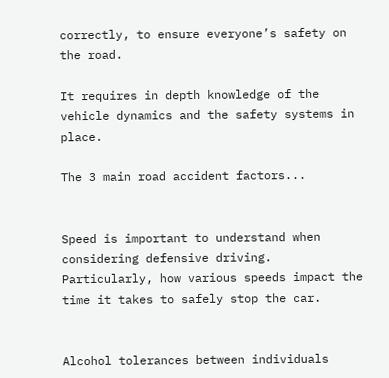correctly, to ensure everyone’s safety on the road.

It requires in depth knowledge of the vehicle dynamics and the safety systems in place.

The 3 main road accident factors...


Speed is important to understand when considering defensive driving. Particularly, how various speeds impact the time it takes to safely stop the car.


Alcohol tolerances between individuals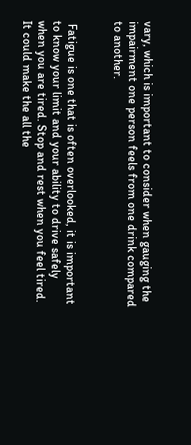vary, which is important to consider when gauging the impairment one person feels from one drink compared to another.


 Fatigue is one that is often overlooked, it is important to know your limit and your ability to drive safely when you are tired. Stop and rest when you feel tired. It could make the all the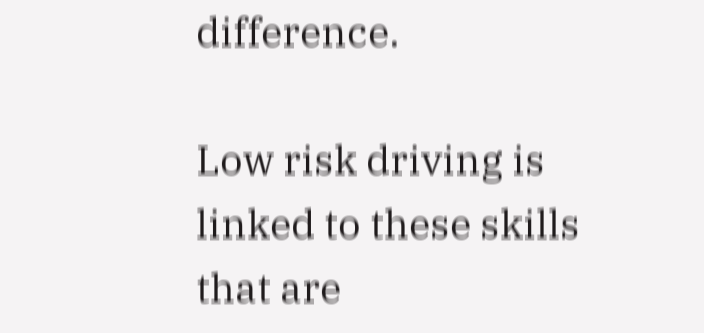difference.

Low risk driving is linked to these skills that are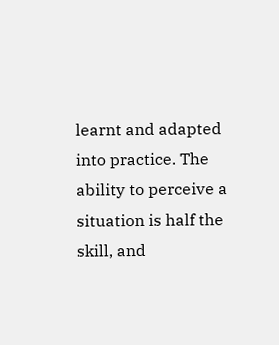learnt and adapted into practice. The ability to perceive a situation is half the skill, and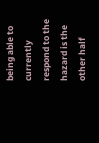being able to currently respond to the hazard is the other half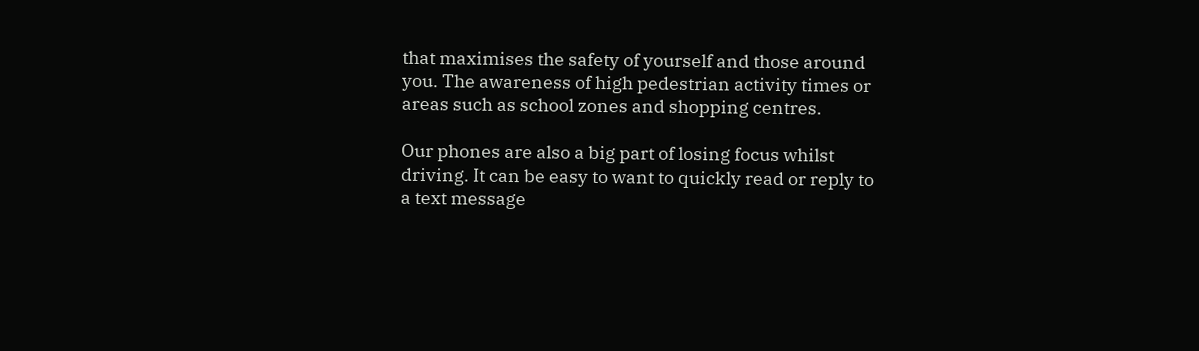that maximises the safety of yourself and those around you. The awareness of high pedestrian activity times or areas such as school zones and shopping centres.

Our phones are also a big part of losing focus whilst driving. It can be easy to want to quickly read or reply to a text message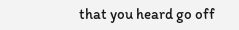that you heard go off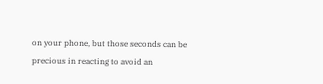on your phone, but those seconds can be precious in reacting to avoid an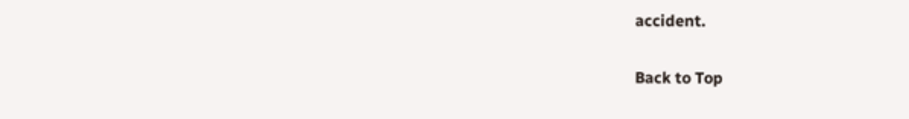accident.

Back to Top